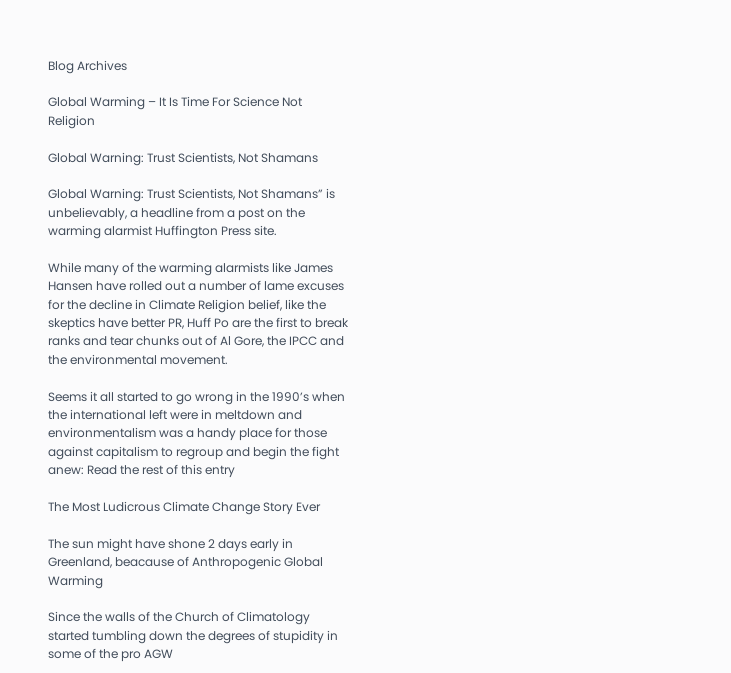Blog Archives

Global Warming – It Is Time For Science Not Religion

Global Warning: Trust Scientists, Not Shamans

Global Warning: Trust Scientists, Not Shamans” is unbelievably, a headline from a post on the warming alarmist Huffington Press site.

While many of the warming alarmists like James Hansen have rolled out a number of lame excuses for the decline in Climate Religion belief, like the skeptics have better PR, Huff Po are the first to break ranks and tear chunks out of Al Gore, the IPCC and the environmental movement.

Seems it all started to go wrong in the 1990’s when the international left were in meltdown and environmentalism was a handy place for those against capitalism to regroup and begin the fight anew: Read the rest of this entry

The Most Ludicrous Climate Change Story Ever

The sun might have shone 2 days early in Greenland, beacause of Anthropogenic Global Warming

Since the walls of the Church of Climatology started tumbling down the degrees of stupidity in some of the pro AGW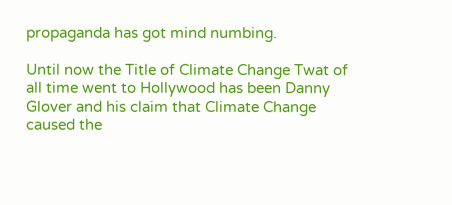propaganda has got mind numbing.

Until now the Title of Climate Change Twat of all time went to Hollywood has been Danny Glover and his claim that Climate Change caused the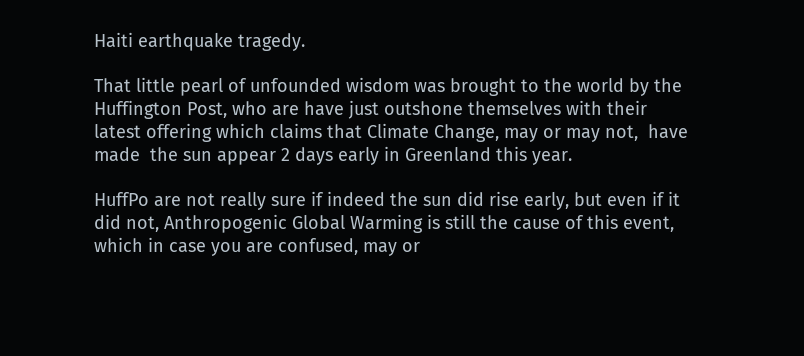Haiti earthquake tragedy.

That little pearl of unfounded wisdom was brought to the world by the Huffington Post, who are have just outshone themselves with their latest offering which claims that Climate Change, may or may not,  have made  the sun appear 2 days early in Greenland this year.

HuffPo are not really sure if indeed the sun did rise early, but even if it did not, Anthropogenic Global Warming is still the cause of this event, which in case you are confused, may or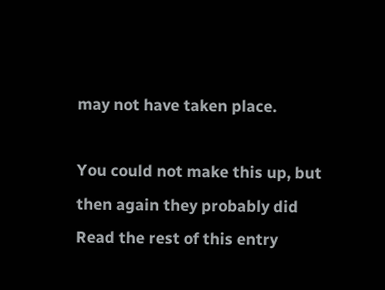may not have taken place.

You could not make this up, but then again they probably did Read the rest of this entry